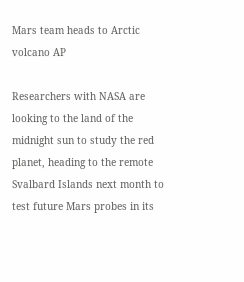Mars team heads to Arctic volcano AP

Researchers with NASA are looking to the land of the midnight sun to study the red planet, heading to the remote Svalbard Islands next month to test future Mars probes in its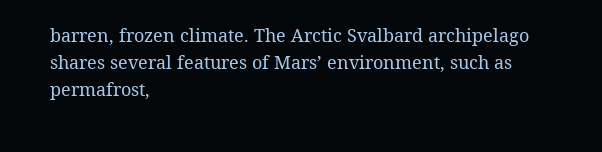barren, frozen climate. The Arctic Svalbard archipelago shares several features of Mars’ environment, such as permafrost,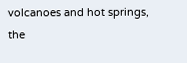volcanoes and hot springs, the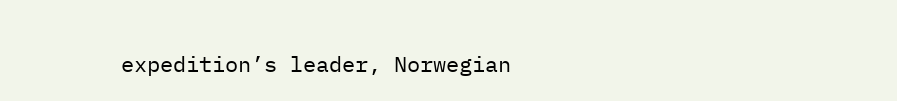expedition’s leader, Norwegian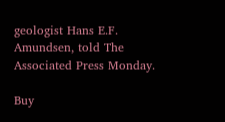geologist Hans E.F. Amundsen, told The Associated Press Monday.

Buy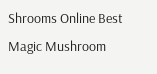Shrooms Online Best Magic Mushroom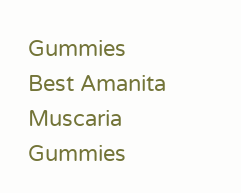Gummies
Best Amanita Muscaria Gummies